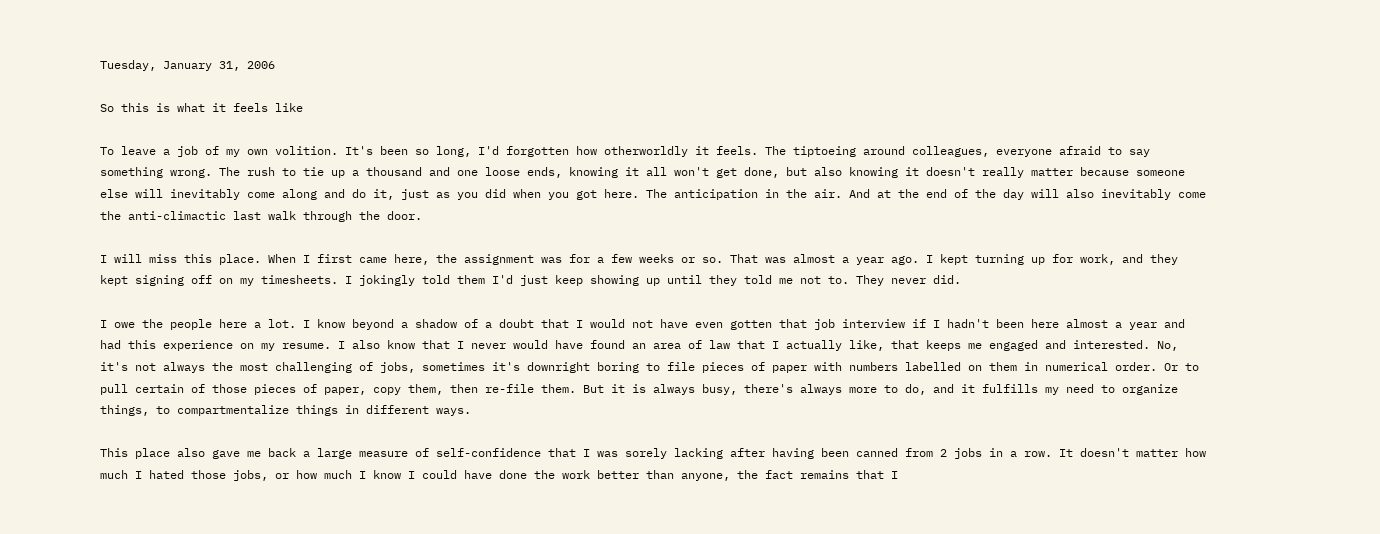Tuesday, January 31, 2006

So this is what it feels like

To leave a job of my own volition. It's been so long, I'd forgotten how otherworldly it feels. The tiptoeing around colleagues, everyone afraid to say something wrong. The rush to tie up a thousand and one loose ends, knowing it all won't get done, but also knowing it doesn't really matter because someone else will inevitably come along and do it, just as you did when you got here. The anticipation in the air. And at the end of the day will also inevitably come the anti-climactic last walk through the door.

I will miss this place. When I first came here, the assignment was for a few weeks or so. That was almost a year ago. I kept turning up for work, and they kept signing off on my timesheets. I jokingly told them I'd just keep showing up until they told me not to. They never did.

I owe the people here a lot. I know beyond a shadow of a doubt that I would not have even gotten that job interview if I hadn't been here almost a year and had this experience on my resume. I also know that I never would have found an area of law that I actually like, that keeps me engaged and interested. No, it's not always the most challenging of jobs, sometimes it's downright boring to file pieces of paper with numbers labelled on them in numerical order. Or to pull certain of those pieces of paper, copy them, then re-file them. But it is always busy, there's always more to do, and it fulfills my need to organize things, to compartmentalize things in different ways.

This place also gave me back a large measure of self-confidence that I was sorely lacking after having been canned from 2 jobs in a row. It doesn't matter how much I hated those jobs, or how much I know I could have done the work better than anyone, the fact remains that I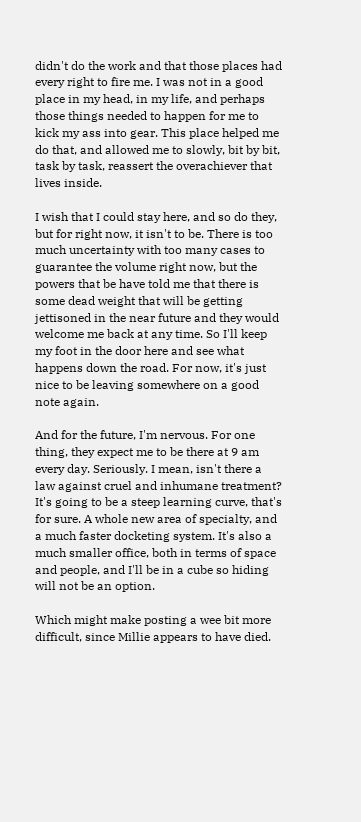didn't do the work and that those places had every right to fire me. I was not in a good place in my head, in my life, and perhaps those things needed to happen for me to kick my ass into gear. This place helped me do that, and allowed me to slowly, bit by bit, task by task, reassert the overachiever that lives inside.

I wish that I could stay here, and so do they, but for right now, it isn't to be. There is too much uncertainty with too many cases to guarantee the volume right now, but the powers that be have told me that there is some dead weight that will be getting jettisoned in the near future and they would welcome me back at any time. So I'll keep my foot in the door here and see what happens down the road. For now, it's just nice to be leaving somewhere on a good note again.

And for the future, I'm nervous. For one thing, they expect me to be there at 9 am every day. Seriously. I mean, isn't there a law against cruel and inhumane treatment? It's going to be a steep learning curve, that's for sure. A whole new area of specialty, and a much faster docketing system. It's also a much smaller office, both in terms of space and people, and I'll be in a cube so hiding will not be an option.

Which might make posting a wee bit more difficult, since Millie appears to have died.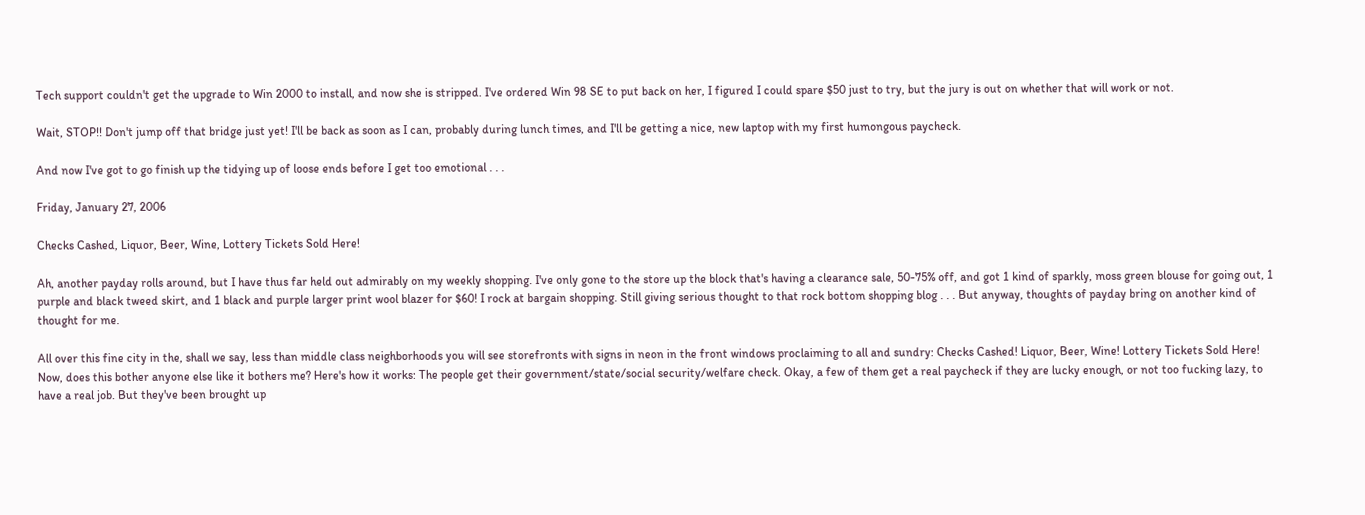Tech support couldn't get the upgrade to Win 2000 to install, and now she is stripped. I've ordered Win 98 SE to put back on her, I figured I could spare $50 just to try, but the jury is out on whether that will work or not.

Wait, STOP!! Don't jump off that bridge just yet! I'll be back as soon as I can, probably during lunch times, and I'll be getting a nice, new laptop with my first humongous paycheck.

And now I've got to go finish up the tidying up of loose ends before I get too emotional . . .

Friday, January 27, 2006

Checks Cashed, Liquor, Beer, Wine, Lottery Tickets Sold Here!

Ah, another payday rolls around, but I have thus far held out admirably on my weekly shopping. I've only gone to the store up the block that's having a clearance sale, 50-75% off, and got 1 kind of sparkly, moss green blouse for going out, 1 purple and black tweed skirt, and 1 black and purple larger print wool blazer for $60! I rock at bargain shopping. Still giving serious thought to that rock bottom shopping blog . . . But anyway, thoughts of payday bring on another kind of thought for me.

All over this fine city in the, shall we say, less than middle class neighborhoods you will see storefronts with signs in neon in the front windows proclaiming to all and sundry: Checks Cashed! Liquor, Beer, Wine! Lottery Tickets Sold Here! Now, does this bother anyone else like it bothers me? Here's how it works: The people get their government/state/social security/welfare check. Okay, a few of them get a real paycheck if they are lucky enough, or not too fucking lazy, to have a real job. But they've been brought up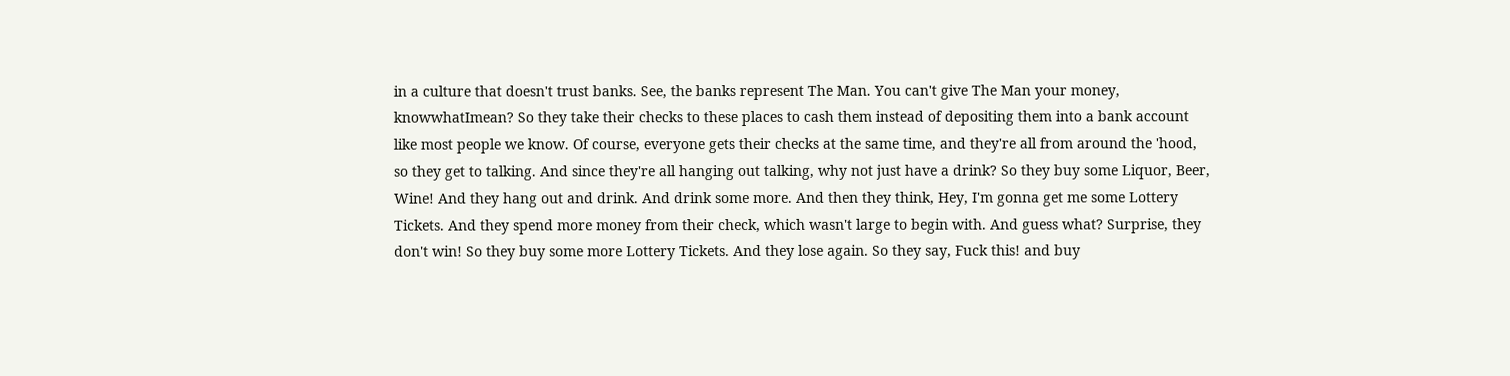in a culture that doesn't trust banks. See, the banks represent The Man. You can't give The Man your money, knowwhatImean? So they take their checks to these places to cash them instead of depositing them into a bank account like most people we know. Of course, everyone gets their checks at the same time, and they're all from around the 'hood, so they get to talking. And since they're all hanging out talking, why not just have a drink? So they buy some Liquor, Beer, Wine! And they hang out and drink. And drink some more. And then they think, Hey, I'm gonna get me some Lottery Tickets. And they spend more money from their check, which wasn't large to begin with. And guess what? Surprise, they don't win! So they buy some more Lottery Tickets. And they lose again. So they say, Fuck this! and buy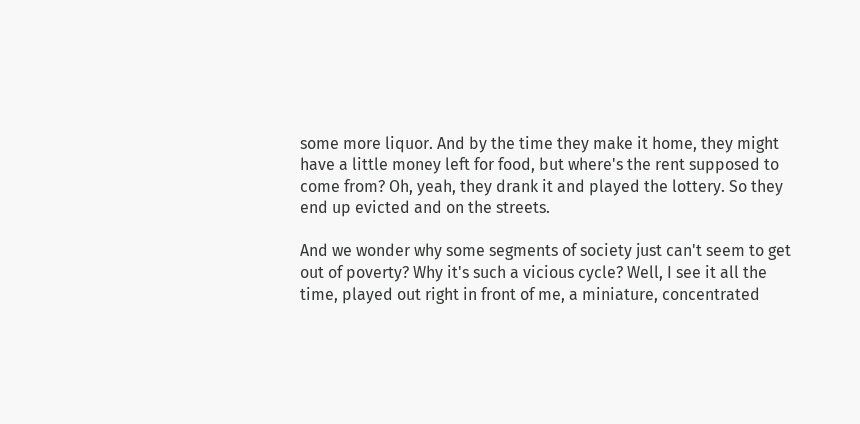some more liquor. And by the time they make it home, they might have a little money left for food, but where's the rent supposed to come from? Oh, yeah, they drank it and played the lottery. So they end up evicted and on the streets.

And we wonder why some segments of society just can't seem to get out of poverty? Why it's such a vicious cycle? Well, I see it all the time, played out right in front of me, a miniature, concentrated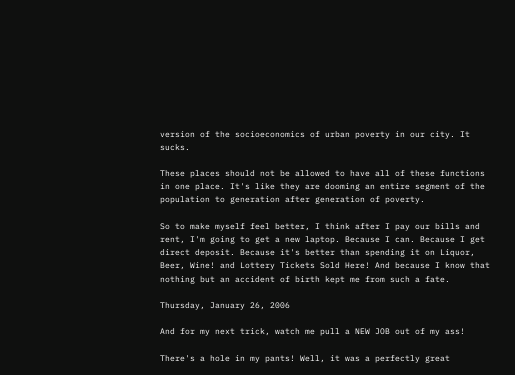version of the socioeconomics of urban poverty in our city. It sucks.

These places should not be allowed to have all of these functions in one place. It's like they are dooming an entire segment of the population to generation after generation of poverty.

So to make myself feel better, I think after I pay our bills and rent, I'm going to get a new laptop. Because I can. Because I get direct deposit. Because it's better than spending it on Liquor, Beer, Wine! and Lottery Tickets Sold Here! And because I know that nothing but an accident of birth kept me from such a fate.

Thursday, January 26, 2006

And for my next trick, watch me pull a NEW JOB out of my ass!

There's a hole in my pants! Well, it was a perfectly great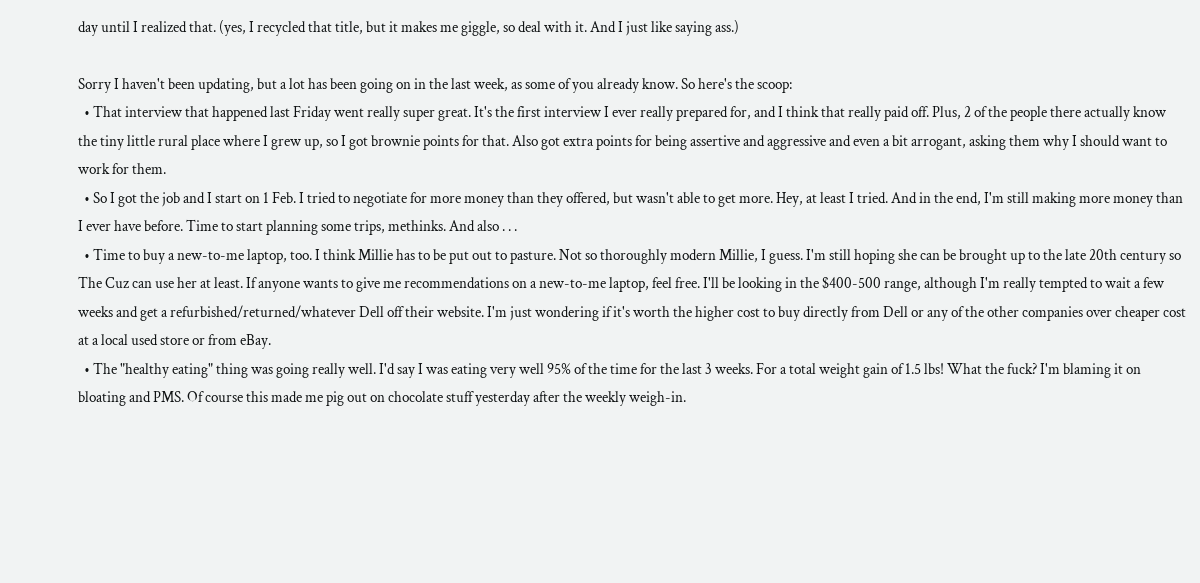day until I realized that. (yes, I recycled that title, but it makes me giggle, so deal with it. And I just like saying ass.)

Sorry I haven't been updating, but a lot has been going on in the last week, as some of you already know. So here's the scoop:
  • That interview that happened last Friday went really super great. It's the first interview I ever really prepared for, and I think that really paid off. Plus, 2 of the people there actually know the tiny little rural place where I grew up, so I got brownie points for that. Also got extra points for being assertive and aggressive and even a bit arrogant, asking them why I should want to work for them.
  • So I got the job and I start on 1 Feb. I tried to negotiate for more money than they offered, but wasn't able to get more. Hey, at least I tried. And in the end, I'm still making more money than I ever have before. Time to start planning some trips, methinks. And also . . .
  • Time to buy a new-to-me laptop, too. I think Millie has to be put out to pasture. Not so thoroughly modern Millie, I guess. I'm still hoping she can be brought up to the late 20th century so The Cuz can use her at least. If anyone wants to give me recommendations on a new-to-me laptop, feel free. I'll be looking in the $400-500 range, although I'm really tempted to wait a few weeks and get a refurbished/returned/whatever Dell off their website. I'm just wondering if it's worth the higher cost to buy directly from Dell or any of the other companies over cheaper cost at a local used store or from eBay.
  • The "healthy eating" thing was going really well. I'd say I was eating very well 95% of the time for the last 3 weeks. For a total weight gain of 1.5 lbs! What the fuck? I'm blaming it on bloating and PMS. Of course this made me pig out on chocolate stuff yesterday after the weekly weigh-in.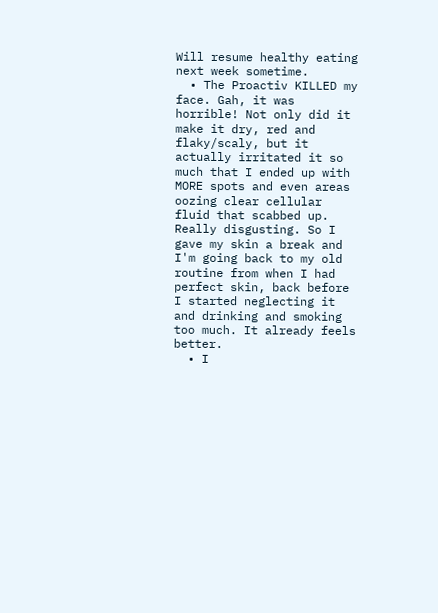Will resume healthy eating next week sometime.
  • The Proactiv KILLED my face. Gah, it was horrible! Not only did it make it dry, red and flaky/scaly, but it actually irritated it so much that I ended up with MORE spots and even areas oozing clear cellular fluid that scabbed up. Really disgusting. So I gave my skin a break and I'm going back to my old routine from when I had perfect skin, back before I started neglecting it and drinking and smoking too much. It already feels better.
  • I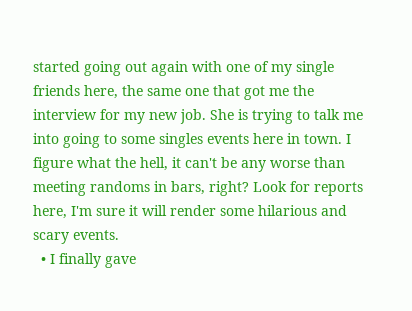started going out again with one of my single friends here, the same one that got me the interview for my new job. She is trying to talk me into going to some singles events here in town. I figure what the hell, it can't be any worse than meeting randoms in bars, right? Look for reports here, I'm sure it will render some hilarious and scary events.
  • I finally gave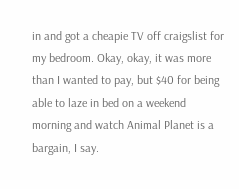in and got a cheapie TV off craigslist for my bedroom. Okay, okay, it was more than I wanted to pay, but $40 for being able to laze in bed on a weekend morning and watch Animal Planet is a bargain, I say.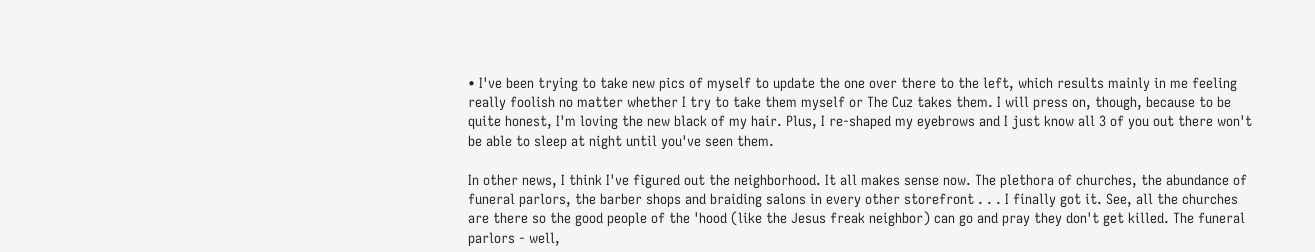• I've been trying to take new pics of myself to update the one over there to the left, which results mainly in me feeling really foolish no matter whether I try to take them myself or The Cuz takes them. I will press on, though, because to be quite honest, I'm loving the new black of my hair. Plus, I re-shaped my eyebrows and I just know all 3 of you out there won't be able to sleep at night until you've seen them.

In other news, I think I've figured out the neighborhood. It all makes sense now. The plethora of churches, the abundance of funeral parlors, the barber shops and braiding salons in every other storefront . . . I finally got it. See, all the churches are there so the good people of the 'hood (like the Jesus freak neighbor) can go and pray they don't get killed. The funeral parlors - well,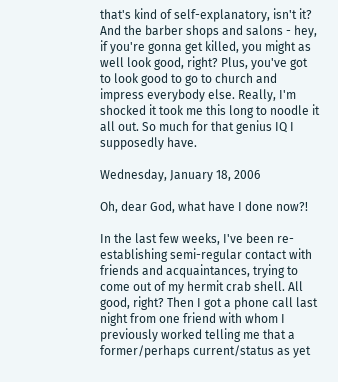that's kind of self-explanatory, isn't it? And the barber shops and salons - hey, if you're gonna get killed, you might as well look good, right? Plus, you've got to look good to go to church and impress everybody else. Really, I'm shocked it took me this long to noodle it all out. So much for that genius IQ I supposedly have.

Wednesday, January 18, 2006

Oh, dear God, what have I done now?!

In the last few weeks, I've been re-establishing semi-regular contact with friends and acquaintances, trying to come out of my hermit crab shell. All good, right? Then I got a phone call last night from one friend with whom I previously worked telling me that a former/perhaps current/status as yet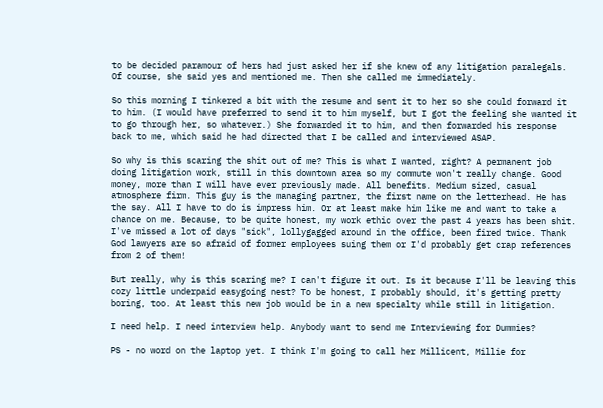to be decided paramour of hers had just asked her if she knew of any litigation paralegals. Of course, she said yes and mentioned me. Then she called me immediately.

So this morning I tinkered a bit with the resume and sent it to her so she could forward it to him. (I would have preferred to send it to him myself, but I got the feeling she wanted it to go through her, so whatever.) She forwarded it to him, and then forwarded his response back to me, which said he had directed that I be called and interviewed ASAP.

So why is this scaring the shit out of me? This is what I wanted, right? A permanent job doing litigation work, still in this downtown area so my commute won't really change. Good money, more than I will have ever previously made. All benefits. Medium sized, casual atmosphere firm. This guy is the managing partner, the first name on the letterhead. He has the say. All I have to do is impress him. Or at least make him like me and want to take a chance on me. Because, to be quite honest, my work ethic over the past 4 years has been shit. I've missed a lot of days "sick", lollygagged around in the office, been fired twice. Thank God lawyers are so afraid of former employees suing them or I'd probably get crap references from 2 of them!

But really, why is this scaring me? I can't figure it out. Is it because I'll be leaving this cozy little underpaid easygoing nest? To be honest, I probably should, it's getting pretty boring, too. At least this new job would be in a new specialty while still in litigation.

I need help. I need interview help. Anybody want to send me Interviewing for Dummies?

PS - no word on the laptop yet. I think I'm going to call her Millicent, Millie for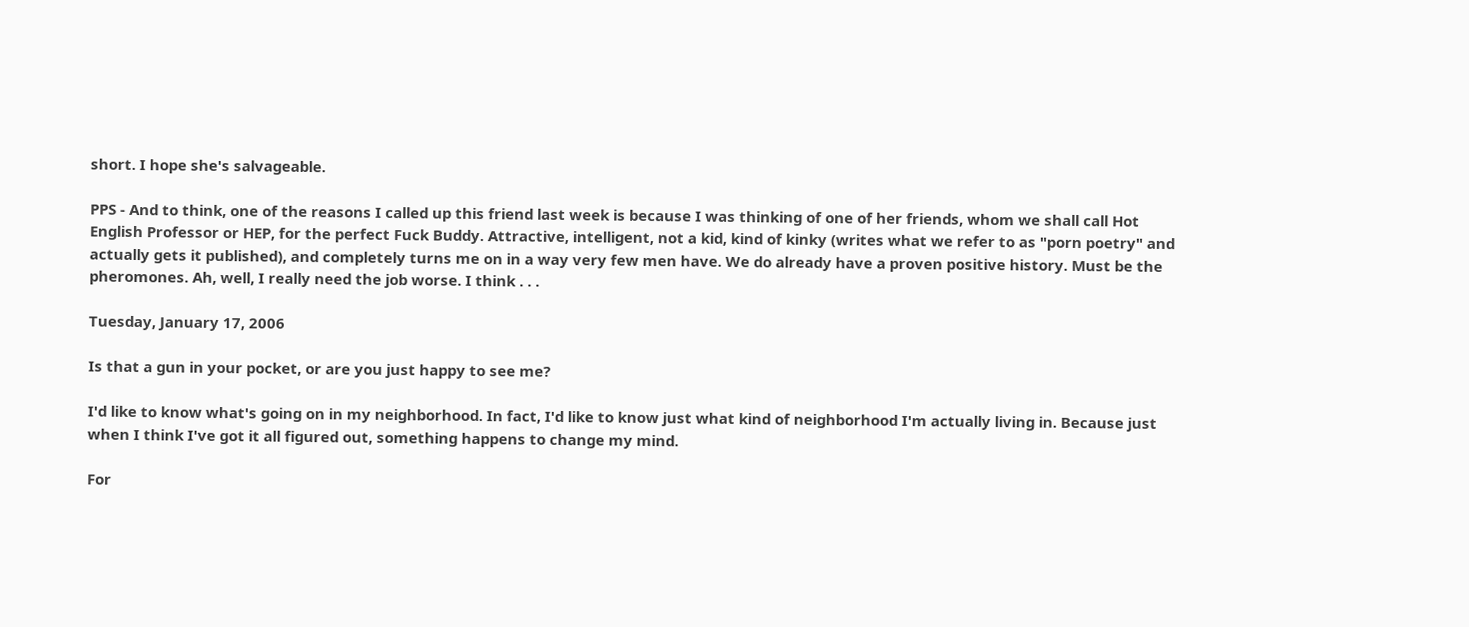short. I hope she's salvageable.

PPS - And to think, one of the reasons I called up this friend last week is because I was thinking of one of her friends, whom we shall call Hot English Professor or HEP, for the perfect Fuck Buddy. Attractive, intelligent, not a kid, kind of kinky (writes what we refer to as "porn poetry" and actually gets it published), and completely turns me on in a way very few men have. We do already have a proven positive history. Must be the pheromones. Ah, well, I really need the job worse. I think . . .

Tuesday, January 17, 2006

Is that a gun in your pocket, or are you just happy to see me?

I'd like to know what's going on in my neighborhood. In fact, I'd like to know just what kind of neighborhood I'm actually living in. Because just when I think I've got it all figured out, something happens to change my mind.

For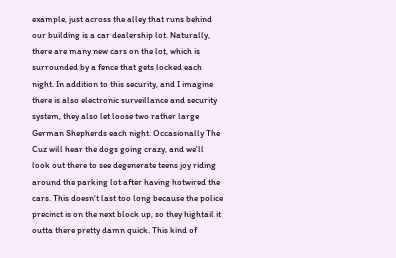example, just across the alley that runs behind our building is a car dealership lot. Naturally, there are many new cars on the lot, which is surrounded by a fence that gets locked each night. In addition to this security, and I imagine there is also electronic surveillance and security system, they also let loose two rather large German Shepherds each night. Occasionally The Cuz will hear the dogs going crazy, and we'll look out there to see degenerate teens joy riding around the parking lot after having hotwired the cars. This doesn't last too long because the police precinct is on the next block up, so they hightail it outta there pretty damn quick. This kind of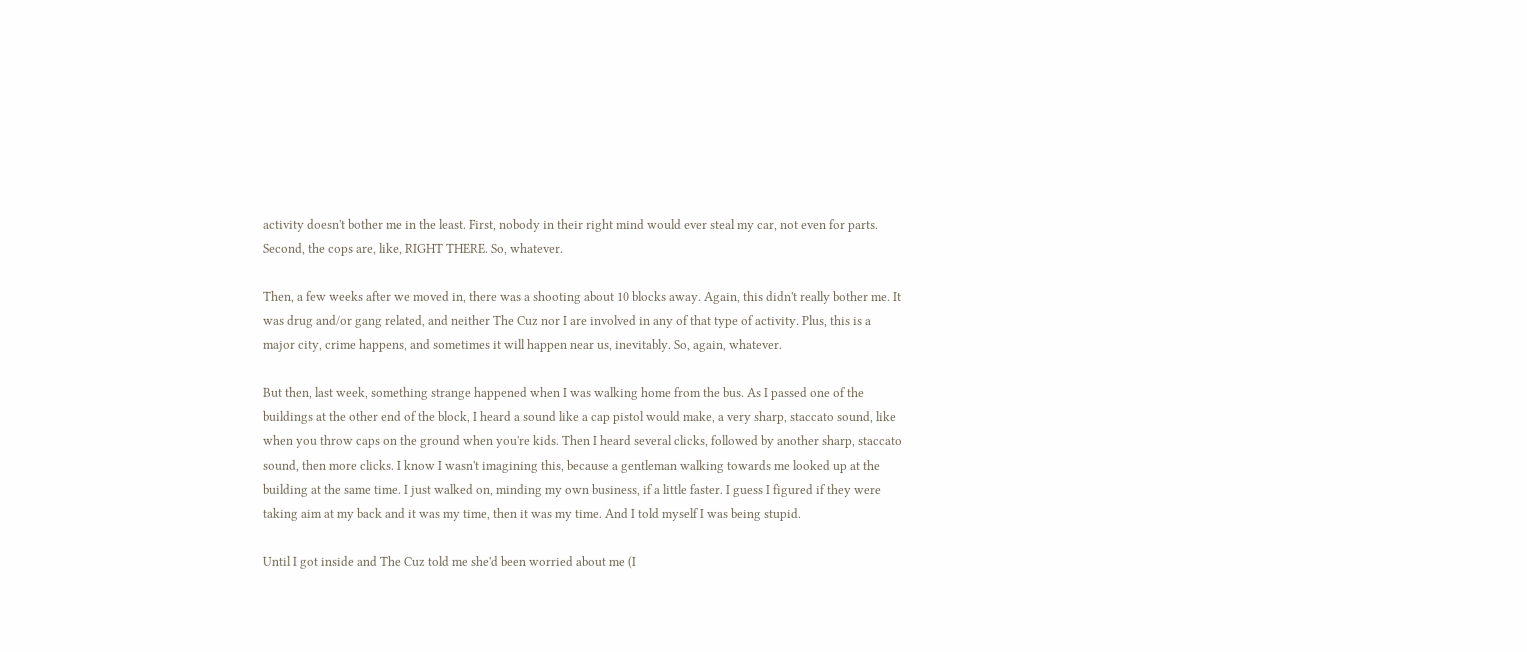activity doesn't bother me in the least. First, nobody in their right mind would ever steal my car, not even for parts. Second, the cops are, like, RIGHT THERE. So, whatever.

Then, a few weeks after we moved in, there was a shooting about 10 blocks away. Again, this didn't really bother me. It was drug and/or gang related, and neither The Cuz nor I are involved in any of that type of activity. Plus, this is a major city, crime happens, and sometimes it will happen near us, inevitably. So, again, whatever.

But then, last week, something strange happened when I was walking home from the bus. As I passed one of the buildings at the other end of the block, I heard a sound like a cap pistol would make, a very sharp, staccato sound, like when you throw caps on the ground when you're kids. Then I heard several clicks, followed by another sharp, staccato sound, then more clicks. I know I wasn't imagining this, because a gentleman walking towards me looked up at the building at the same time. I just walked on, minding my own business, if a little faster. I guess I figured if they were taking aim at my back and it was my time, then it was my time. And I told myself I was being stupid.

Until I got inside and The Cuz told me she'd been worried about me (I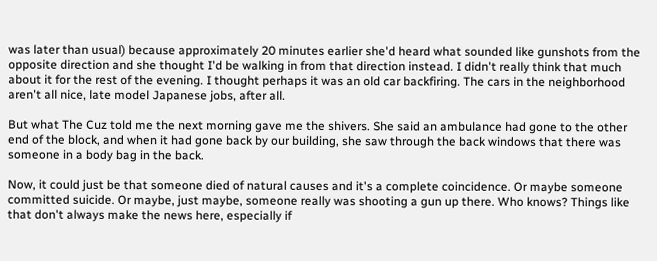was later than usual) because approximately 20 minutes earlier she'd heard what sounded like gunshots from the opposite direction and she thought I'd be walking in from that direction instead. I didn't really think that much about it for the rest of the evening. I thought perhaps it was an old car backfiring. The cars in the neighborhood aren't all nice, late model Japanese jobs, after all.

But what The Cuz told me the next morning gave me the shivers. She said an ambulance had gone to the other end of the block, and when it had gone back by our building, she saw through the back windows that there was someone in a body bag in the back.

Now, it could just be that someone died of natural causes and it's a complete coincidence. Or maybe someone committed suicide. Or maybe, just maybe, someone really was shooting a gun up there. Who knows? Things like that don't always make the news here, especially if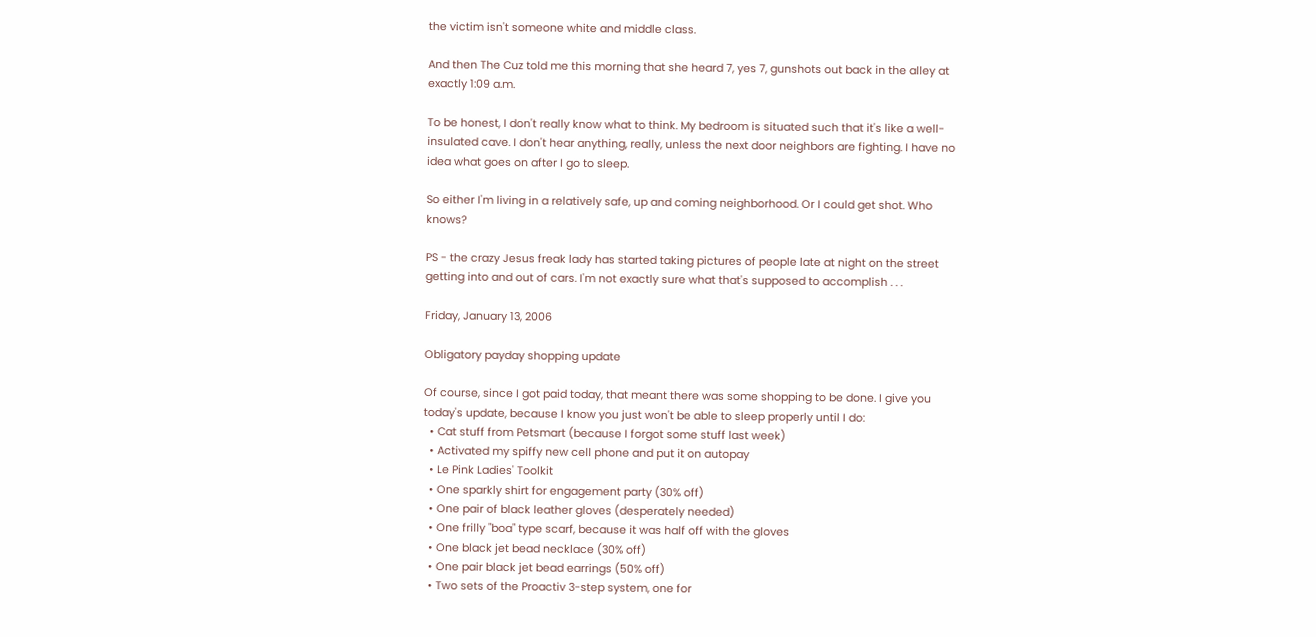the victim isn't someone white and middle class.

And then The Cuz told me this morning that she heard 7, yes 7, gunshots out back in the alley at exactly 1:09 a.m.

To be honest, I don't really know what to think. My bedroom is situated such that it's like a well-insulated cave. I don't hear anything, really, unless the next door neighbors are fighting. I have no idea what goes on after I go to sleep.

So either I'm living in a relatively safe, up and coming neighborhood. Or I could get shot. Who knows?

PS - the crazy Jesus freak lady has started taking pictures of people late at night on the street getting into and out of cars. I'm not exactly sure what that's supposed to accomplish . . .

Friday, January 13, 2006

Obligatory payday shopping update

Of course, since I got paid today, that meant there was some shopping to be done. I give you today's update, because I know you just won't be able to sleep properly until I do:
  • Cat stuff from Petsmart (because I forgot some stuff last week)
  • Activated my spiffy new cell phone and put it on autopay
  • Le Pink Ladies' Toolkit
  • One sparkly shirt for engagement party (30% off)
  • One pair of black leather gloves (desperately needed)
  • One frilly "boa" type scarf, because it was half off with the gloves
  • One black jet bead necklace (30% off)
  • One pair black jet bead earrings (50% off)
  • Two sets of the Proactiv 3-step system, one for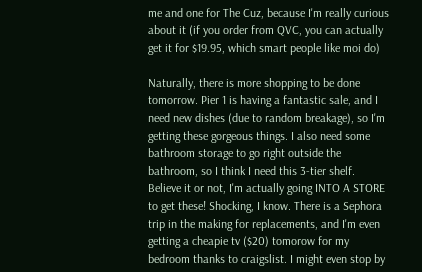me and one for The Cuz, because I'm really curious about it (if you order from QVC, you can actually get it for $19.95, which smart people like moi do)

Naturally, there is more shopping to be done tomorrow. Pier 1 is having a fantastic sale, and I need new dishes (due to random breakage), so I'm getting these gorgeous things. I also need some bathroom storage to go right outside the bathroom, so I think I need this 3-tier shelf. Believe it or not, I'm actually going INTO A STORE to get these! Shocking, I know. There is a Sephora trip in the making for replacements, and I'm even getting a cheapie tv ($20) tomorow for my bedroom thanks to craigslist. I might even stop by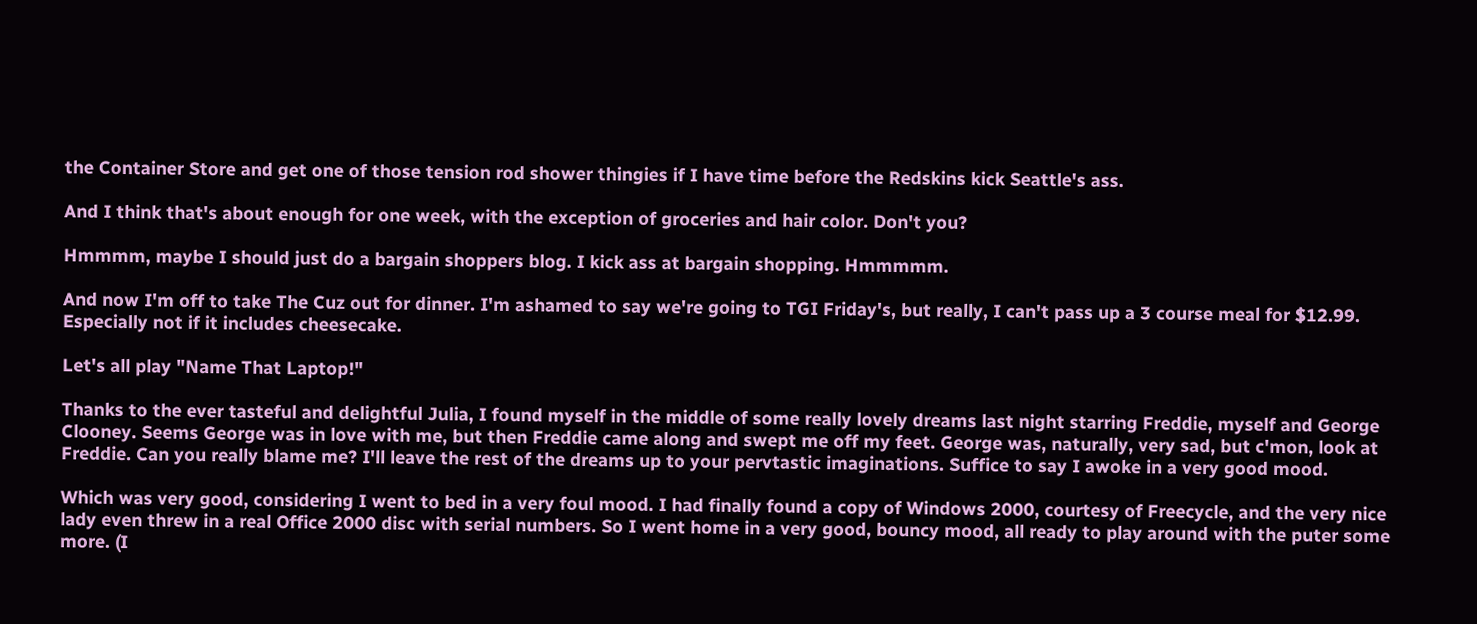the Container Store and get one of those tension rod shower thingies if I have time before the Redskins kick Seattle's ass.

And I think that's about enough for one week, with the exception of groceries and hair color. Don't you?

Hmmmm, maybe I should just do a bargain shoppers blog. I kick ass at bargain shopping. Hmmmmm.

And now I'm off to take The Cuz out for dinner. I'm ashamed to say we're going to TGI Friday's, but really, I can't pass up a 3 course meal for $12.99. Especially not if it includes cheesecake.

Let's all play "Name That Laptop!"

Thanks to the ever tasteful and delightful Julia, I found myself in the middle of some really lovely dreams last night starring Freddie, myself and George Clooney. Seems George was in love with me, but then Freddie came along and swept me off my feet. George was, naturally, very sad, but c'mon, look at Freddie. Can you really blame me? I'll leave the rest of the dreams up to your pervtastic imaginations. Suffice to say I awoke in a very good mood.

Which was very good, considering I went to bed in a very foul mood. I had finally found a copy of Windows 2000, courtesy of Freecycle, and the very nice lady even threw in a real Office 2000 disc with serial numbers. So I went home in a very good, bouncy mood, all ready to play around with the puter some more. (I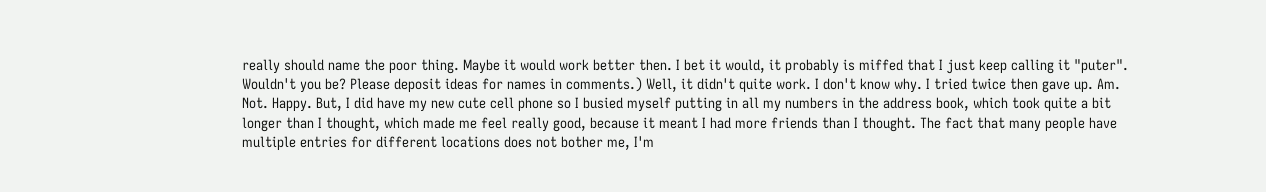really should name the poor thing. Maybe it would work better then. I bet it would, it probably is miffed that I just keep calling it "puter". Wouldn't you be? Please deposit ideas for names in comments.) Well, it didn't quite work. I don't know why. I tried twice then gave up. Am. Not. Happy. But, I did have my new cute cell phone so I busied myself putting in all my numbers in the address book, which took quite a bit longer than I thought, which made me feel really good, because it meant I had more friends than I thought. The fact that many people have multiple entries for different locations does not bother me, I'm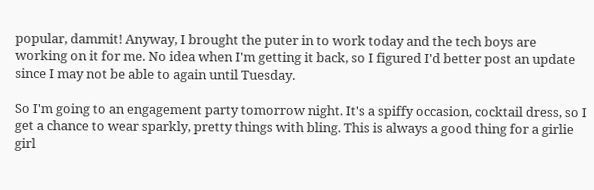popular, dammit! Anyway, I brought the puter in to work today and the tech boys are working on it for me. No idea when I'm getting it back, so I figured I'd better post an update since I may not be able to again until Tuesday.

So I'm going to an engagement party tomorrow night. It's a spiffy occasion, cocktail dress, so I get a chance to wear sparkly, pretty things with bling. This is always a good thing for a girlie girl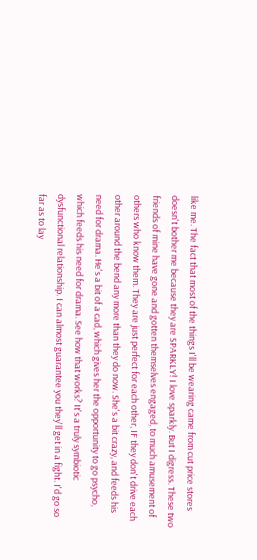like me. The fact that most of the things I'll be wearing came from cut price stores doesn't bother me because they are SPARKLY! I love sparkly. But I digress. These two friends of mine have gone and gotten themselves engaged, to much amusement of others who know them. They are just perfect for each other, IF they don't drive each other around the bend any more than they do now. She's a bit crazy, and feeds his need for drama. He's a bit of a cad, which gives her the opportunity to go psycho, which feeds his need for drama. See how that works? It's a truly symbiotic dysfunctional relationship. I can almost guarantee you they'll get in a fight. I'd go so far as to lay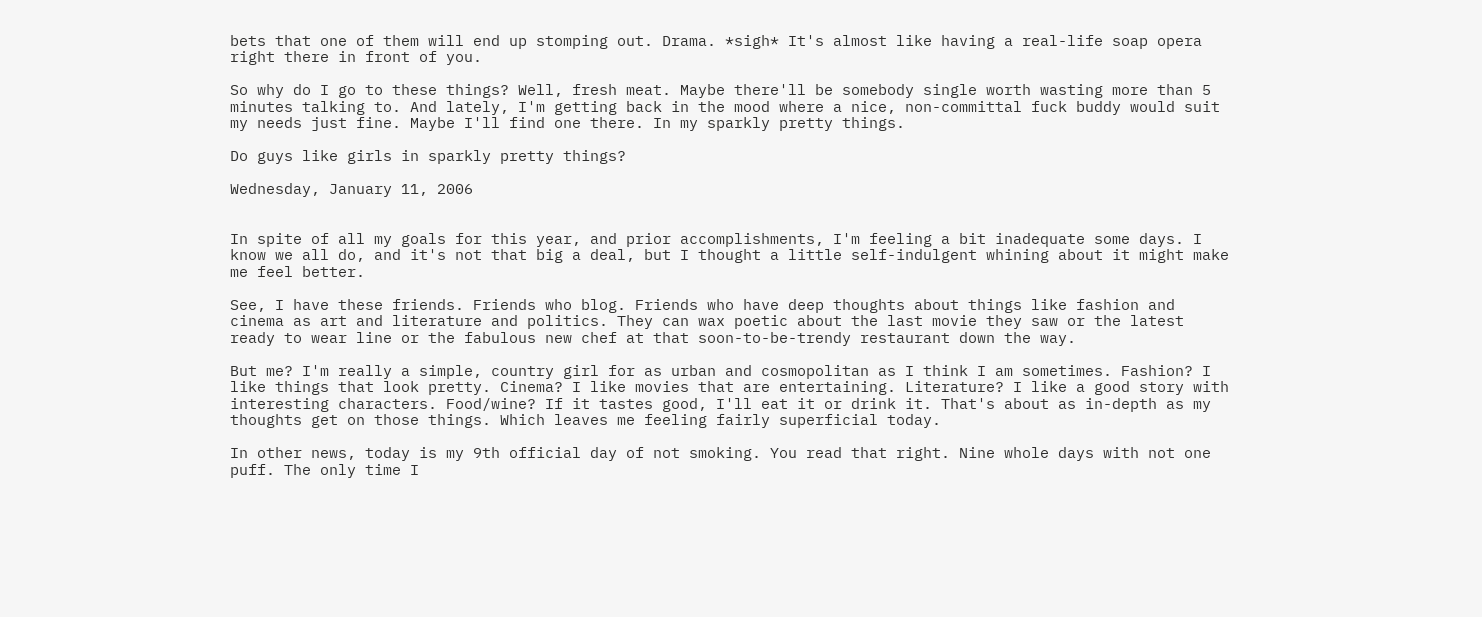bets that one of them will end up stomping out. Drama. *sigh* It's almost like having a real-life soap opera right there in front of you.

So why do I go to these things? Well, fresh meat. Maybe there'll be somebody single worth wasting more than 5 minutes talking to. And lately, I'm getting back in the mood where a nice, non-committal fuck buddy would suit my needs just fine. Maybe I'll find one there. In my sparkly pretty things.

Do guys like girls in sparkly pretty things?

Wednesday, January 11, 2006


In spite of all my goals for this year, and prior accomplishments, I'm feeling a bit inadequate some days. I know we all do, and it's not that big a deal, but I thought a little self-indulgent whining about it might make me feel better.

See, I have these friends. Friends who blog. Friends who have deep thoughts about things like fashion and cinema as art and literature and politics. They can wax poetic about the last movie they saw or the latest ready to wear line or the fabulous new chef at that soon-to-be-trendy restaurant down the way.

But me? I'm really a simple, country girl for as urban and cosmopolitan as I think I am sometimes. Fashion? I like things that look pretty. Cinema? I like movies that are entertaining. Literature? I like a good story with interesting characters. Food/wine? If it tastes good, I'll eat it or drink it. That's about as in-depth as my thoughts get on those things. Which leaves me feeling fairly superficial today.

In other news, today is my 9th official day of not smoking. You read that right. Nine whole days with not one puff. The only time I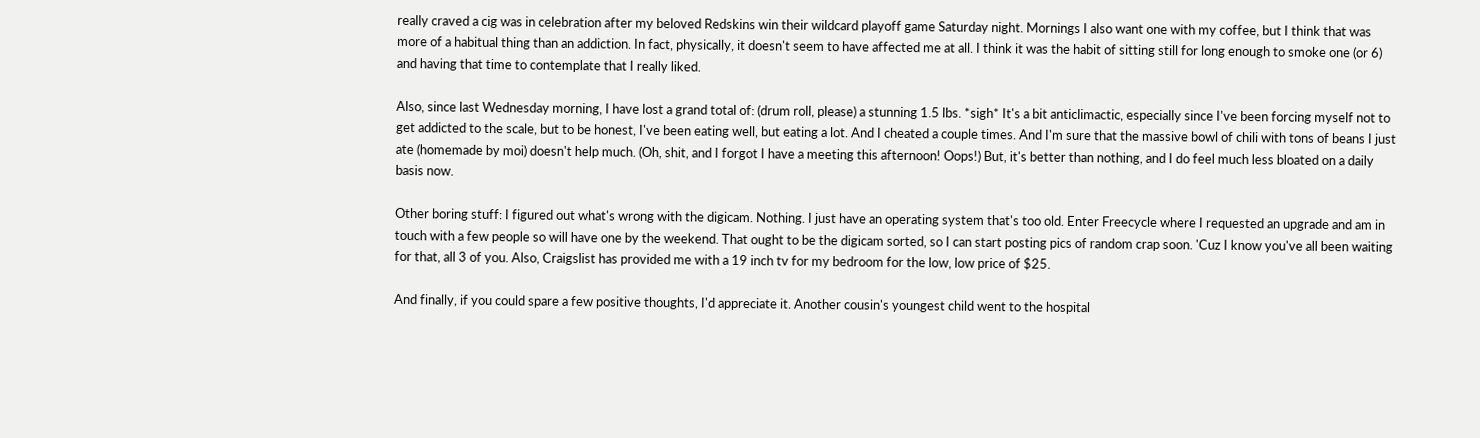really craved a cig was in celebration after my beloved Redskins win their wildcard playoff game Saturday night. Mornings I also want one with my coffee, but I think that was more of a habitual thing than an addiction. In fact, physically, it doesn't seem to have affected me at all. I think it was the habit of sitting still for long enough to smoke one (or 6) and having that time to contemplate that I really liked.

Also, since last Wednesday morning, I have lost a grand total of: (drum roll, please) a stunning 1.5 lbs. *sigh* It's a bit anticlimactic, especially since I've been forcing myself not to get addicted to the scale, but to be honest, I've been eating well, but eating a lot. And I cheated a couple times. And I'm sure that the massive bowl of chili with tons of beans I just ate (homemade by moi) doesn't help much. (Oh, shit, and I forgot I have a meeting this afternoon! Oops!) But, it's better than nothing, and I do feel much less bloated on a daily basis now.

Other boring stuff: I figured out what's wrong with the digicam. Nothing. I just have an operating system that's too old. Enter Freecycle where I requested an upgrade and am in touch with a few people so will have one by the weekend. That ought to be the digicam sorted, so I can start posting pics of random crap soon. 'Cuz I know you've all been waiting for that, all 3 of you. Also, Craigslist has provided me with a 19 inch tv for my bedroom for the low, low price of $25.

And finally, if you could spare a few positive thoughts, I'd appreciate it. Another cousin's youngest child went to the hospital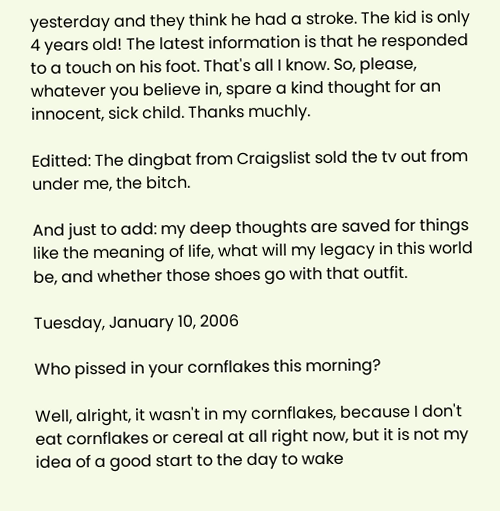yesterday and they think he had a stroke. The kid is only 4 years old! The latest information is that he responded to a touch on his foot. That's all I know. So, please, whatever you believe in, spare a kind thought for an innocent, sick child. Thanks muchly.

Editted: The dingbat from Craigslist sold the tv out from under me, the bitch.

And just to add: my deep thoughts are saved for things like the meaning of life, what will my legacy in this world be, and whether those shoes go with that outfit.

Tuesday, January 10, 2006

Who pissed in your cornflakes this morning?

Well, alright, it wasn't in my cornflakes, because I don't eat cornflakes or cereal at all right now, but it is not my idea of a good start to the day to wake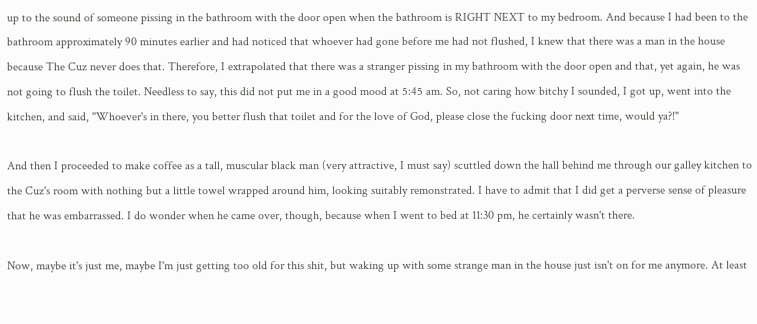up to the sound of someone pissing in the bathroom with the door open when the bathroom is RIGHT NEXT to my bedroom. And because I had been to the bathroom approximately 90 minutes earlier and had noticed that whoever had gone before me had not flushed, I knew that there was a man in the house because The Cuz never does that. Therefore, I extrapolated that there was a stranger pissing in my bathroom with the door open and that, yet again, he was not going to flush the toilet. Needless to say, this did not put me in a good mood at 5:45 am. So, not caring how bitchy I sounded, I got up, went into the kitchen, and said, "Whoever's in there, you better flush that toilet and for the love of God, please close the fucking door next time, would ya?!"

And then I proceeded to make coffee as a tall, muscular black man (very attractive, I must say) scuttled down the hall behind me through our galley kitchen to the Cuz's room with nothing but a little towel wrapped around him, looking suitably remonstrated. I have to admit that I did get a perverse sense of pleasure that he was embarrassed. I do wonder when he came over, though, because when I went to bed at 11:30 pm, he certainly wasn't there.

Now, maybe it's just me, maybe I'm just getting too old for this shit, but waking up with some strange man in the house just isn't on for me anymore. At least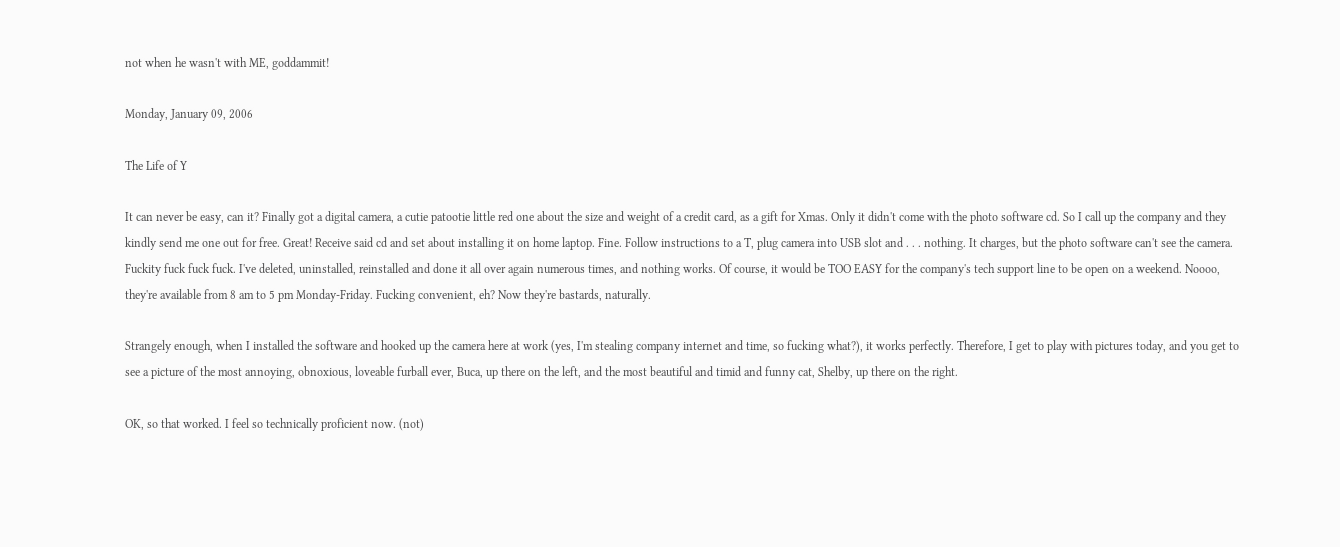not when he wasn't with ME, goddammit!

Monday, January 09, 2006

The Life of Y

It can never be easy, can it? Finally got a digital camera, a cutie patootie little red one about the size and weight of a credit card, as a gift for Xmas. Only it didn't come with the photo software cd. So I call up the company and they kindly send me one out for free. Great! Receive said cd and set about installing it on home laptop. Fine. Follow instructions to a T, plug camera into USB slot and . . . nothing. It charges, but the photo software can't see the camera. Fuckity fuck fuck fuck. I've deleted, uninstalled, reinstalled and done it all over again numerous times, and nothing works. Of course, it would be TOO EASY for the company's tech support line to be open on a weekend. Noooo, they're available from 8 am to 5 pm Monday-Friday. Fucking convenient, eh? Now they're bastards, naturally.

Strangely enough, when I installed the software and hooked up the camera here at work (yes, I'm stealing company internet and time, so fucking what?), it works perfectly. Therefore, I get to play with pictures today, and you get to see a picture of the most annoying, obnoxious, loveable furball ever, Buca, up there on the left, and the most beautiful and timid and funny cat, Shelby, up there on the right.

OK, so that worked. I feel so technically proficient now. (not)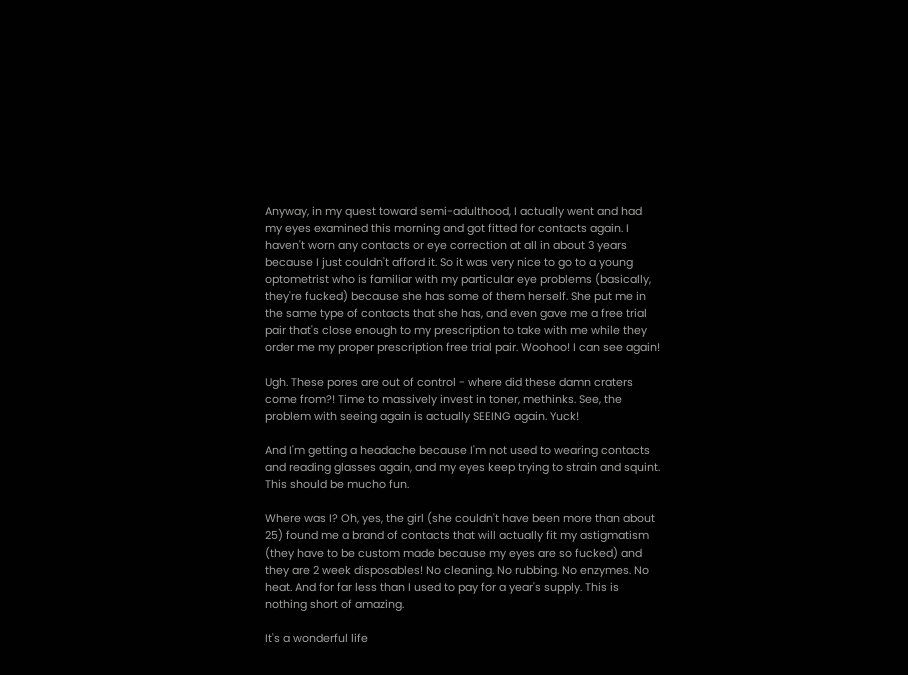Anyway, in my quest toward semi-adulthood, I actually went and had my eyes examined this morning and got fitted for contacts again. I haven't worn any contacts or eye correction at all in about 3 years because I just couldn't afford it. So it was very nice to go to a young optometrist who is familiar with my particular eye problems (basically, they're fucked) because she has some of them herself. She put me in the same type of contacts that she has, and even gave me a free trial pair that's close enough to my prescription to take with me while they order me my proper prescription free trial pair. Woohoo! I can see again!

Ugh. These pores are out of control - where did these damn craters come from?! Time to massively invest in toner, methinks. See, the problem with seeing again is actually SEEING again. Yuck!

And I'm getting a headache because I'm not used to wearing contacts and reading glasses again, and my eyes keep trying to strain and squint. This should be mucho fun.

Where was I? Oh, yes, the girl (she couldn't have been more than about 25) found me a brand of contacts that will actually fit my astigmatism (they have to be custom made because my eyes are so fucked) and they are 2 week disposables! No cleaning. No rubbing. No enzymes. No heat. And for far less than I used to pay for a year's supply. This is nothing short of amazing.

It's a wonderful life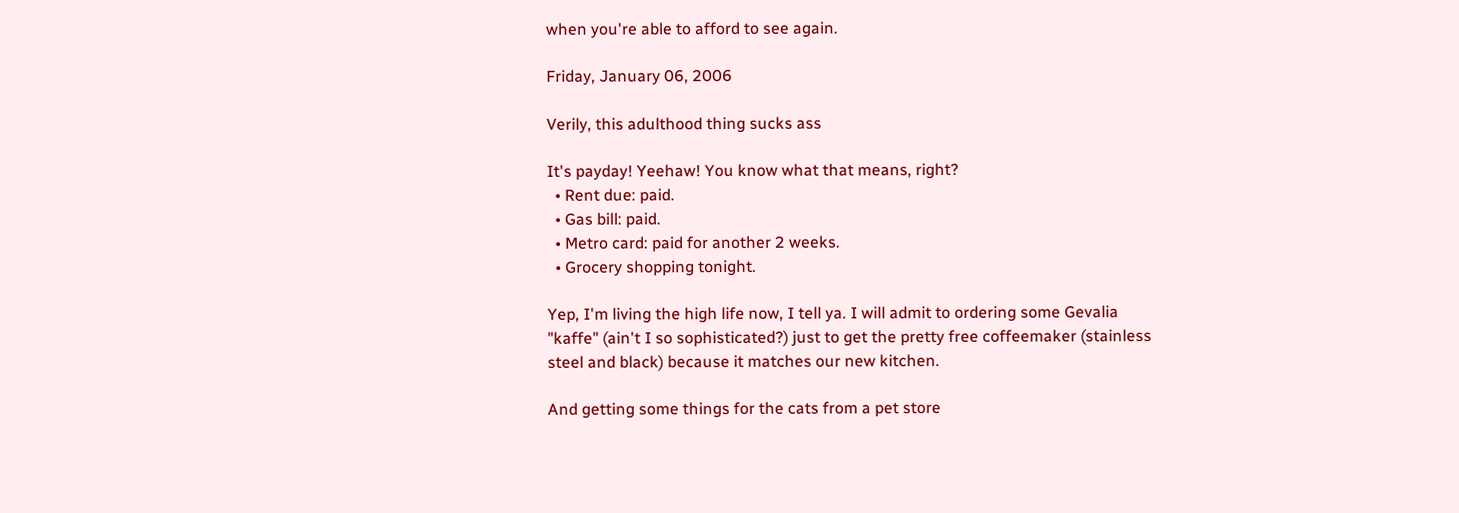when you're able to afford to see again.

Friday, January 06, 2006

Verily, this adulthood thing sucks ass

It's payday! Yeehaw! You know what that means, right?
  • Rent due: paid.
  • Gas bill: paid.
  • Metro card: paid for another 2 weeks.
  • Grocery shopping tonight.

Yep, I'm living the high life now, I tell ya. I will admit to ordering some Gevalia "kaffe" (ain't I so sophisticated?) just to get the pretty free coffeemaker (stainless steel and black) because it matches our new kitchen.

And getting some things for the cats from a pet store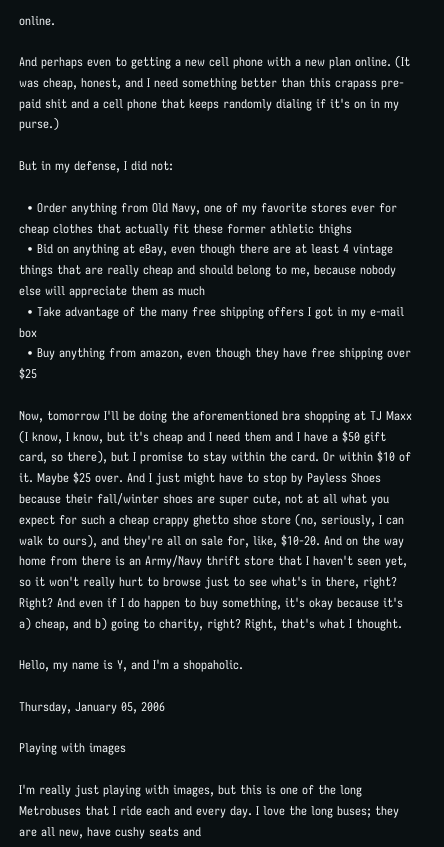online.

And perhaps even to getting a new cell phone with a new plan online. (It was cheap, honest, and I need something better than this crapass pre-paid shit and a cell phone that keeps randomly dialing if it's on in my purse.)

But in my defense, I did not:

  • Order anything from Old Navy, one of my favorite stores ever for cheap clothes that actually fit these former athletic thighs
  • Bid on anything at eBay, even though there are at least 4 vintage things that are really cheap and should belong to me, because nobody else will appreciate them as much
  • Take advantage of the many free shipping offers I got in my e-mail box
  • Buy anything from amazon, even though they have free shipping over $25

Now, tomorrow I'll be doing the aforementioned bra shopping at TJ Maxx (I know, I know, but it's cheap and I need them and I have a $50 gift card, so there), but I promise to stay within the card. Or within $10 of it. Maybe $25 over. And I just might have to stop by Payless Shoes because their fall/winter shoes are super cute, not at all what you expect for such a cheap crappy ghetto shoe store (no, seriously, I can walk to ours), and they're all on sale for, like, $10-20. And on the way home from there is an Army/Navy thrift store that I haven't seen yet, so it won't really hurt to browse just to see what's in there, right? Right? And even if I do happen to buy something, it's okay because it's a) cheap, and b) going to charity, right? Right, that's what I thought.

Hello, my name is Y, and I'm a shopaholic.

Thursday, January 05, 2006

Playing with images

I'm really just playing with images, but this is one of the long Metrobuses that I ride each and every day. I love the long buses; they are all new, have cushy seats and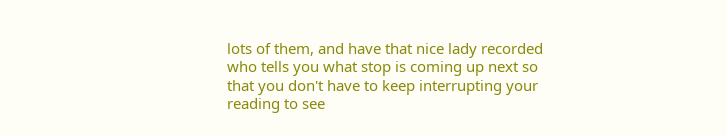lots of them, and have that nice lady recorded who tells you what stop is coming up next so that you don't have to keep interrupting your reading to see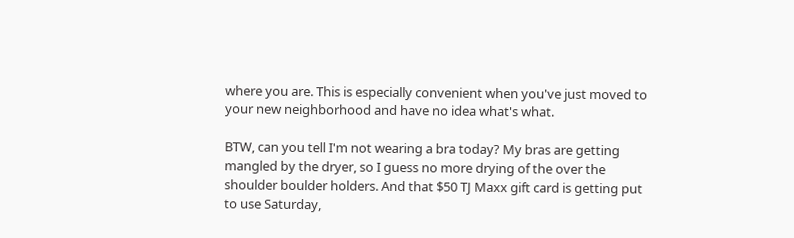where you are. This is especially convenient when you've just moved to your new neighborhood and have no idea what's what.

BTW, can you tell I'm not wearing a bra today? My bras are getting mangled by the dryer, so I guess no more drying of the over the shoulder boulder holders. And that $50 TJ Maxx gift card is getting put to use Saturday,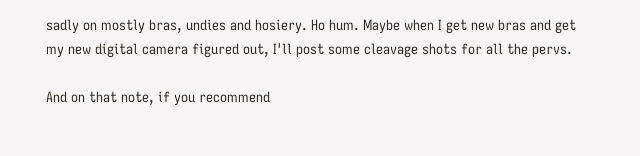sadly on mostly bras, undies and hosiery. Ho hum. Maybe when I get new bras and get my new digital camera figured out, I'll post some cleavage shots for all the pervs.

And on that note, if you recommend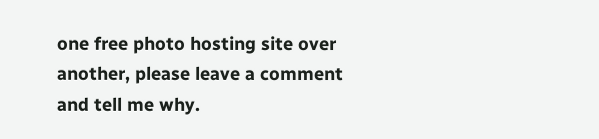one free photo hosting site over another, please leave a comment and tell me why.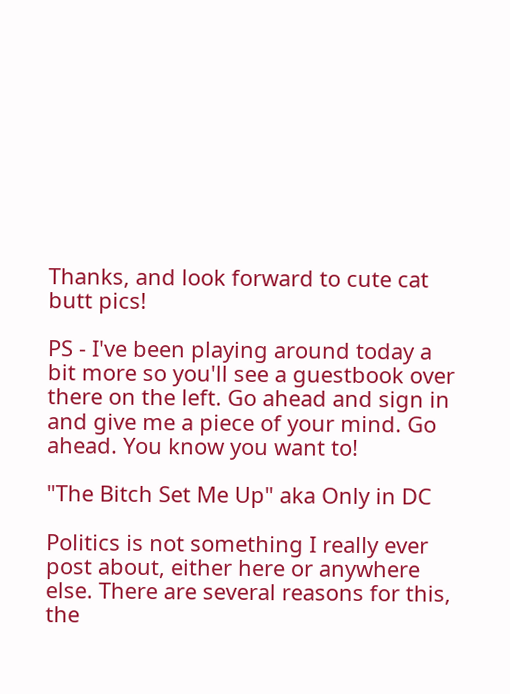Thanks, and look forward to cute cat butt pics!

PS - I've been playing around today a bit more so you'll see a guestbook over there on the left. Go ahead and sign in and give me a piece of your mind. Go ahead. You know you want to!

"The Bitch Set Me Up" aka Only in DC

Politics is not something I really ever post about, either here or anywhere else. There are several reasons for this, the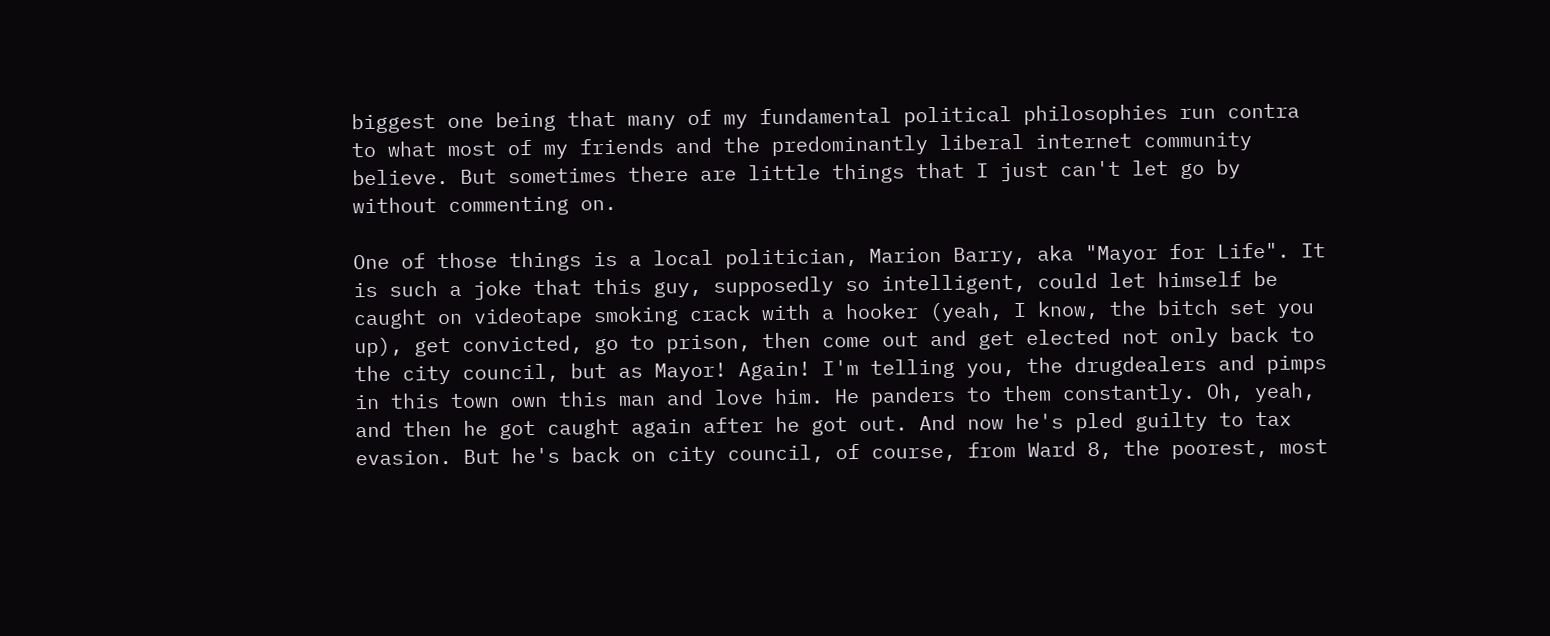biggest one being that many of my fundamental political philosophies run contra to what most of my friends and the predominantly liberal internet community believe. But sometimes there are little things that I just can't let go by without commenting on.

One of those things is a local politician, Marion Barry, aka "Mayor for Life". It is such a joke that this guy, supposedly so intelligent, could let himself be caught on videotape smoking crack with a hooker (yeah, I know, the bitch set you up), get convicted, go to prison, then come out and get elected not only back to the city council, but as Mayor! Again! I'm telling you, the drugdealers and pimps in this town own this man and love him. He panders to them constantly. Oh, yeah, and then he got caught again after he got out. And now he's pled guilty to tax evasion. But he's back on city council, of course, from Ward 8, the poorest, most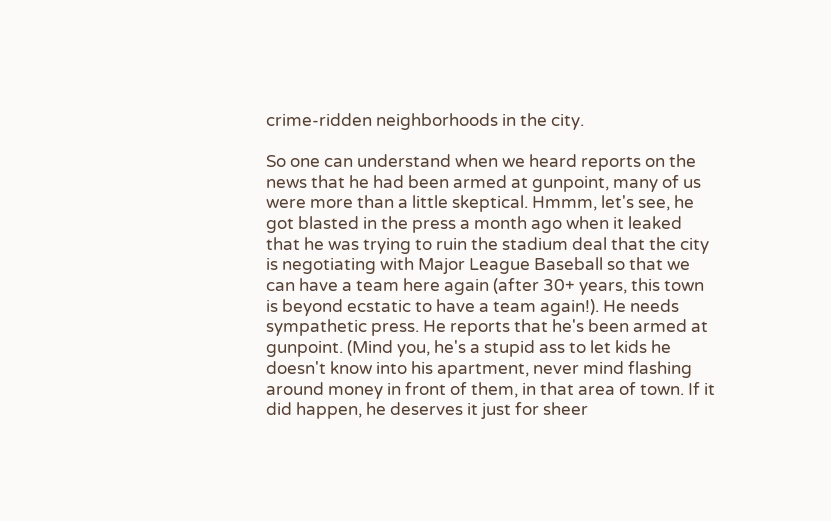crime-ridden neighborhoods in the city.

So one can understand when we heard reports on the news that he had been armed at gunpoint, many of us were more than a little skeptical. Hmmm, let's see, he got blasted in the press a month ago when it leaked that he was trying to ruin the stadium deal that the city is negotiating with Major League Baseball so that we can have a team here again (after 30+ years, this town is beyond ecstatic to have a team again!). He needs sympathetic press. He reports that he's been armed at gunpoint. (Mind you, he's a stupid ass to let kids he doesn't know into his apartment, never mind flashing around money in front of them, in that area of town. If it did happen, he deserves it just for sheer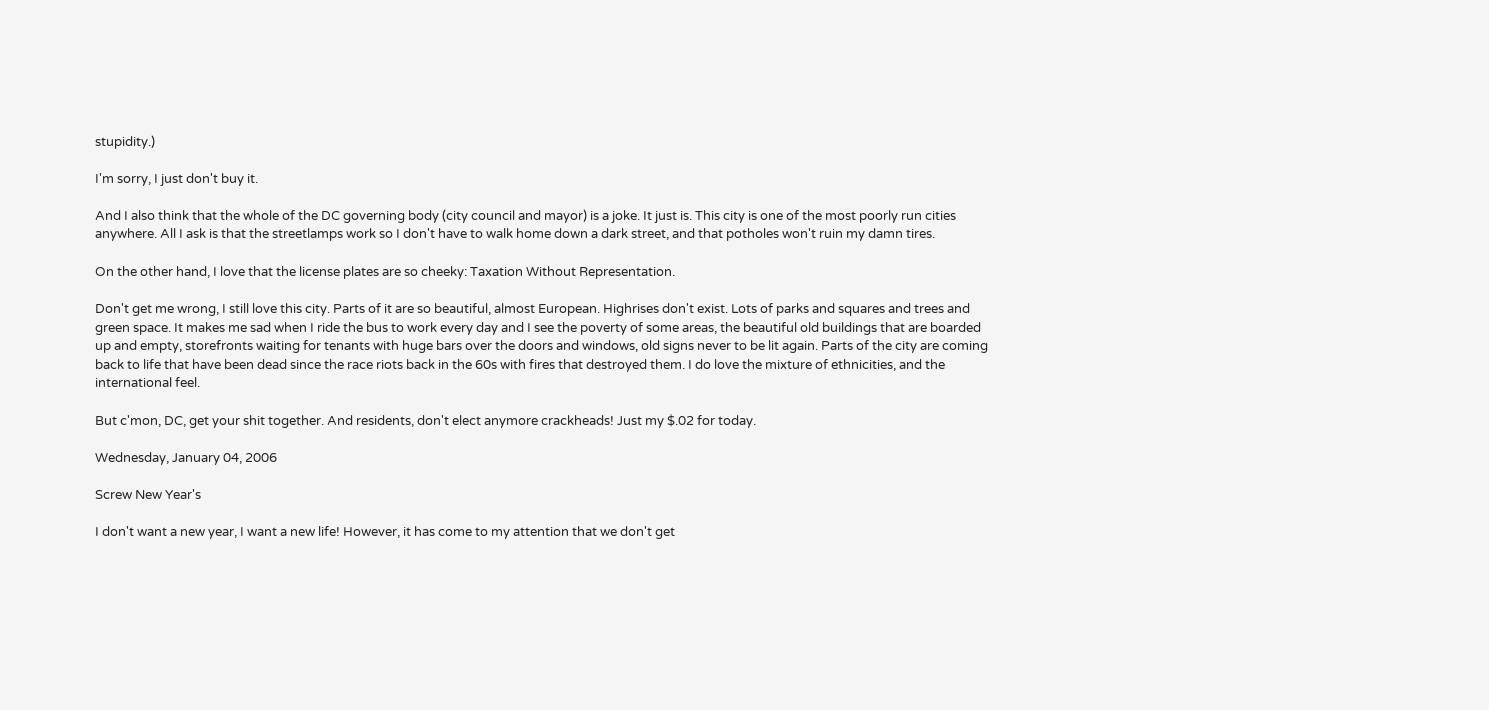stupidity.)

I'm sorry, I just don't buy it.

And I also think that the whole of the DC governing body (city council and mayor) is a joke. It just is. This city is one of the most poorly run cities anywhere. All I ask is that the streetlamps work so I don't have to walk home down a dark street, and that potholes won't ruin my damn tires.

On the other hand, I love that the license plates are so cheeky: Taxation Without Representation.

Don't get me wrong, I still love this city. Parts of it are so beautiful, almost European. Highrises don't exist. Lots of parks and squares and trees and green space. It makes me sad when I ride the bus to work every day and I see the poverty of some areas, the beautiful old buildings that are boarded up and empty, storefronts waiting for tenants with huge bars over the doors and windows, old signs never to be lit again. Parts of the city are coming back to life that have been dead since the race riots back in the 60s with fires that destroyed them. I do love the mixture of ethnicities, and the international feel.

But c'mon, DC, get your shit together. And residents, don't elect anymore crackheads! Just my $.02 for today.

Wednesday, January 04, 2006

Screw New Year's

I don't want a new year, I want a new life! However, it has come to my attention that we don't get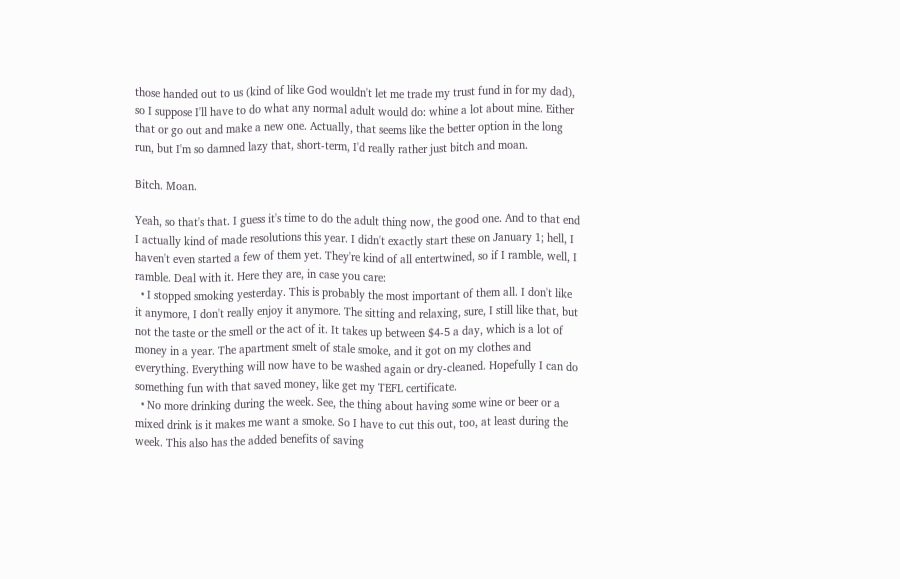those handed out to us (kind of like God wouldn't let me trade my trust fund in for my dad), so I suppose I'll have to do what any normal adult would do: whine a lot about mine. Either that or go out and make a new one. Actually, that seems like the better option in the long run, but I'm so damned lazy that, short-term, I'd really rather just bitch and moan.

Bitch. Moan.

Yeah, so that's that. I guess it's time to do the adult thing now, the good one. And to that end I actually kind of made resolutions this year. I didn't exactly start these on January 1; hell, I haven't even started a few of them yet. They're kind of all entertwined, so if I ramble, well, I ramble. Deal with it. Here they are, in case you care:
  • I stopped smoking yesterday. This is probably the most important of them all. I don't like it anymore, I don't really enjoy it anymore. The sitting and relaxing, sure, I still like that, but not the taste or the smell or the act of it. It takes up between $4-5 a day, which is a lot of money in a year. The apartment smelt of stale smoke, and it got on my clothes and everything. Everything will now have to be washed again or dry-cleaned. Hopefully I can do something fun with that saved money, like get my TEFL certificate.
  • No more drinking during the week. See, the thing about having some wine or beer or a mixed drink is it makes me want a smoke. So I have to cut this out, too, at least during the week. This also has the added benefits of saving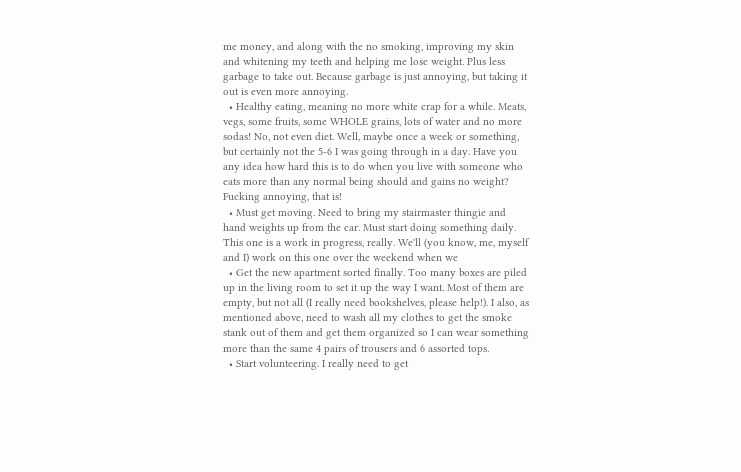me money, and along with the no smoking, improving my skin and whitening my teeth and helping me lose weight. Plus less garbage to take out. Because garbage is just annoying, but taking it out is even more annoying.
  • Healthy eating, meaning no more white crap for a while. Meats, vegs, some fruits, some WHOLE grains, lots of water and no more sodas! No, not even diet. Well, maybe once a week or something, but certainly not the 5-6 I was going through in a day. Have you any idea how hard this is to do when you live with someone who eats more than any normal being should and gains no weight? Fucking annoying, that is!
  • Must get moving. Need to bring my stairmaster thingie and hand weights up from the car. Must start doing something daily. This one is a work in progress, really. We'll (you know, me, myself and I) work on this one over the weekend when we
  • Get the new apartment sorted finally. Too many boxes are piled up in the living room to set it up the way I want. Most of them are empty, but not all (I really need bookshelves, please help!). I also, as mentioned above, need to wash all my clothes to get the smoke stank out of them and get them organized so I can wear something more than the same 4 pairs of trousers and 6 assorted tops.
  • Start volunteering. I really need to get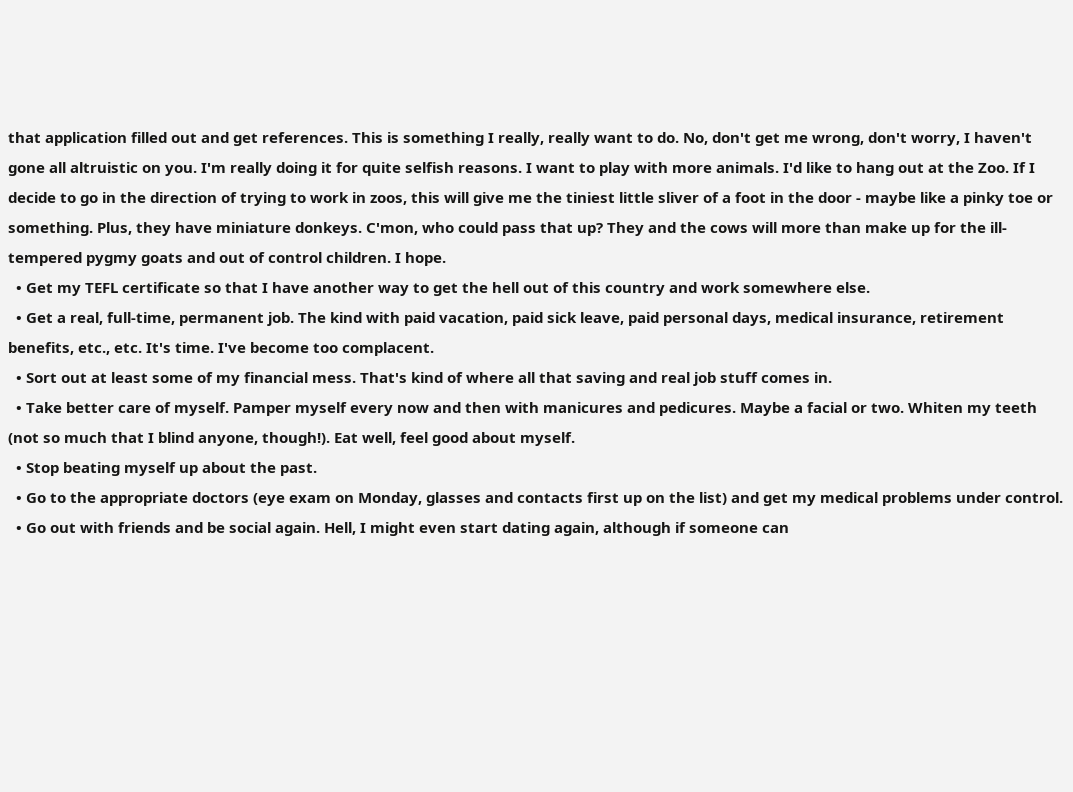that application filled out and get references. This is something I really, really want to do. No, don't get me wrong, don't worry, I haven't gone all altruistic on you. I'm really doing it for quite selfish reasons. I want to play with more animals. I'd like to hang out at the Zoo. If I decide to go in the direction of trying to work in zoos, this will give me the tiniest little sliver of a foot in the door - maybe like a pinky toe or something. Plus, they have miniature donkeys. C'mon, who could pass that up? They and the cows will more than make up for the ill-tempered pygmy goats and out of control children. I hope.
  • Get my TEFL certificate so that I have another way to get the hell out of this country and work somewhere else.
  • Get a real, full-time, permanent job. The kind with paid vacation, paid sick leave, paid personal days, medical insurance, retirement benefits, etc., etc. It's time. I've become too complacent.
  • Sort out at least some of my financial mess. That's kind of where all that saving and real job stuff comes in.
  • Take better care of myself. Pamper myself every now and then with manicures and pedicures. Maybe a facial or two. Whiten my teeth (not so much that I blind anyone, though!). Eat well, feel good about myself.
  • Stop beating myself up about the past.
  • Go to the appropriate doctors (eye exam on Monday, glasses and contacts first up on the list) and get my medical problems under control.
  • Go out with friends and be social again. Hell, I might even start dating again, although if someone can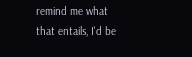remind me what that entails, I'd be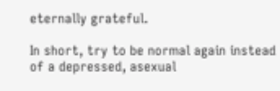eternally grateful.

In short, try to be normal again instead of a depressed, asexual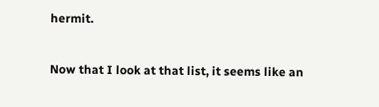hermit.

Now that I look at that list, it seems like an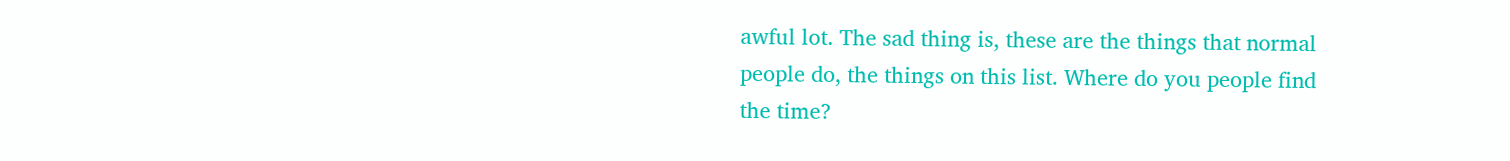awful lot. The sad thing is, these are the things that normal people do, the things on this list. Where do you people find the time?